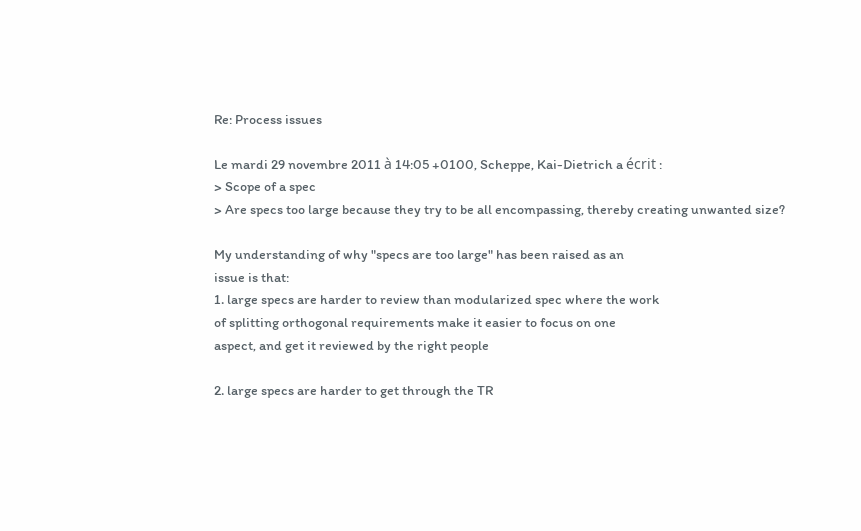Re: Process issues

Le mardi 29 novembre 2011 à 14:05 +0100, Scheppe, Kai-Dietrich a écrit :
> Scope of a spec
> Are specs too large because they try to be all encompassing, thereby creating unwanted size?

My understanding of why "specs are too large" has been raised as an
issue is that:
1. large specs are harder to review than modularized spec where the work
of splitting orthogonal requirements make it easier to focus on one
aspect, and get it reviewed by the right people

2. large specs are harder to get through the TR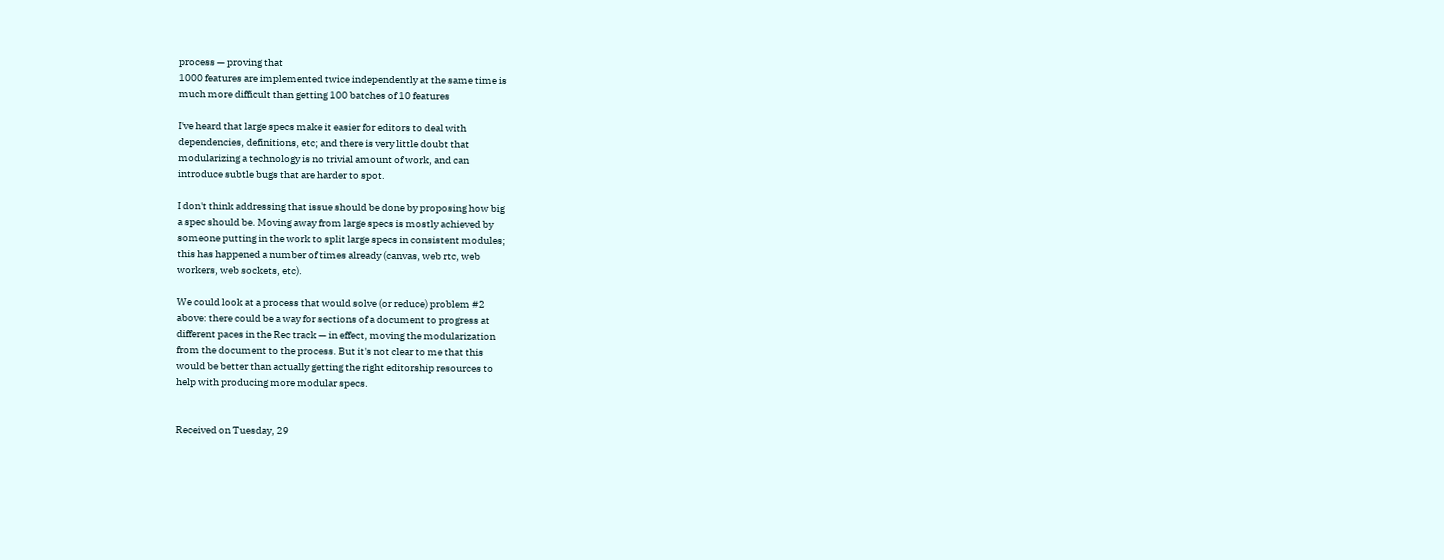process — proving that
1000 features are implemented twice independently at the same time is
much more difficult than getting 100 batches of 10 features

I've heard that large specs make it easier for editors to deal with
dependencies, definitions, etc; and there is very little doubt that
modularizing a technology is no trivial amount of work, and can
introduce subtle bugs that are harder to spot.

I don't think addressing that issue should be done by proposing how big
a spec should be. Moving away from large specs is mostly achieved by
someone putting in the work to split large specs in consistent modules;
this has happened a number of times already (canvas, web rtc, web
workers, web sockets, etc).

We could look at a process that would solve (or reduce) problem #2
above: there could be a way for sections of a document to progress at
different paces in the Rec track — in effect, moving the modularization
from the document to the process. But it's not clear to me that this
would be better than actually getting the right editorship resources to
help with producing more modular specs.


Received on Tuesday, 29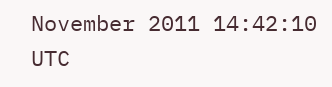November 2011 14:42:10 UTC